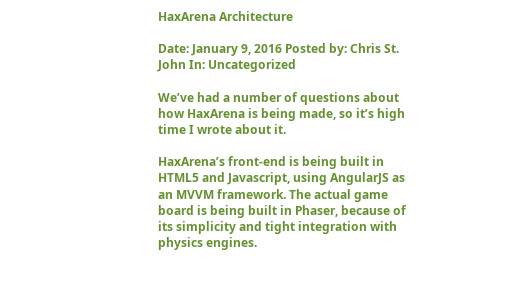HaxArena Architecture

Date: January 9, 2016 Posted by: Chris St. John In: Uncategorized

We’ve had a number of questions about how HaxArena is being made, so it’s high time I wrote about it.

HaxArena’s front-end is being built in HTML5 and Javascript, using AngularJS as an MVVM framework. The actual game board is being built in Phaser, because of its simplicity and tight integration with physics engines.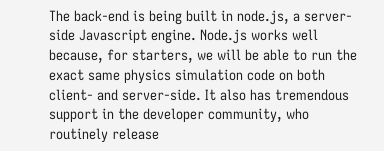The back-end is being built in node.js, a server-side Javascript engine. Node.js works well because, for starters, we will be able to run the exact same physics simulation code on both client- and server-side. It also has tremendous support in the developer community, who routinely release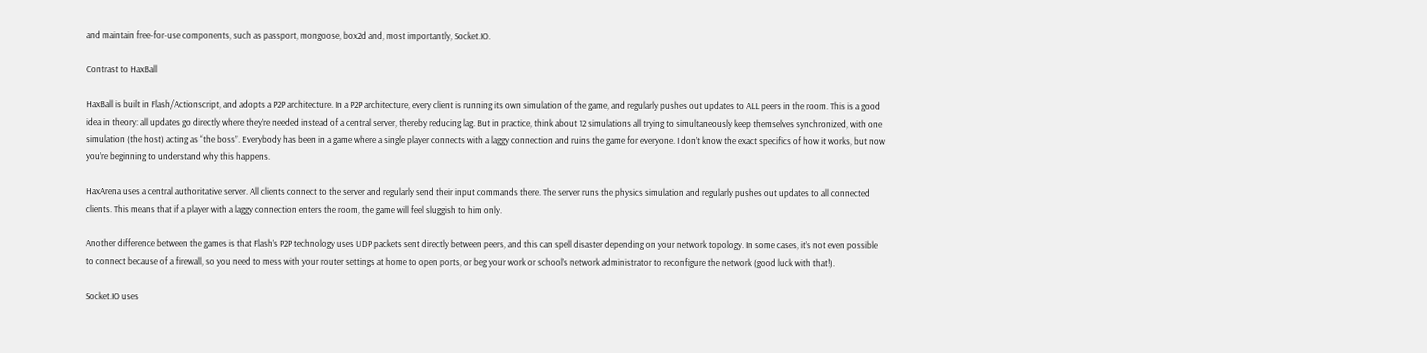and maintain free-for-use components, such as passport, mongoose, box2d and, most importantly, Socket.IO.

Contrast to HaxBall

HaxBall is built in Flash/Actionscript, and adopts a P2P architecture. In a P2P architecture, every client is running its own simulation of the game, and regularly pushes out updates to ALL peers in the room. This is a good idea in theory: all updates go directly where they’re needed instead of a central server, thereby reducing lag. But in practice, think about 12 simulations all trying to simultaneously keep themselves synchronized, with one simulation (the host) acting as “the boss”. Everybody has been in a game where a single player connects with a laggy connection and ruins the game for everyone. I don’t know the exact specifics of how it works, but now you’re beginning to understand why this happens.

HaxArena uses a central authoritative server. All clients connect to the server and regularly send their input commands there. The server runs the physics simulation and regularly pushes out updates to all connected clients. This means that if a player with a laggy connection enters the room, the game will feel sluggish to him only.

Another difference between the games is that Flash’s P2P technology uses UDP packets sent directly between peers, and this can spell disaster depending on your network topology. In some cases, it’s not even possible to connect because of a firewall, so you need to mess with your router settings at home to open ports, or beg your work or school’s network administrator to reconfigure the network (good luck with that!).

Socket.IO uses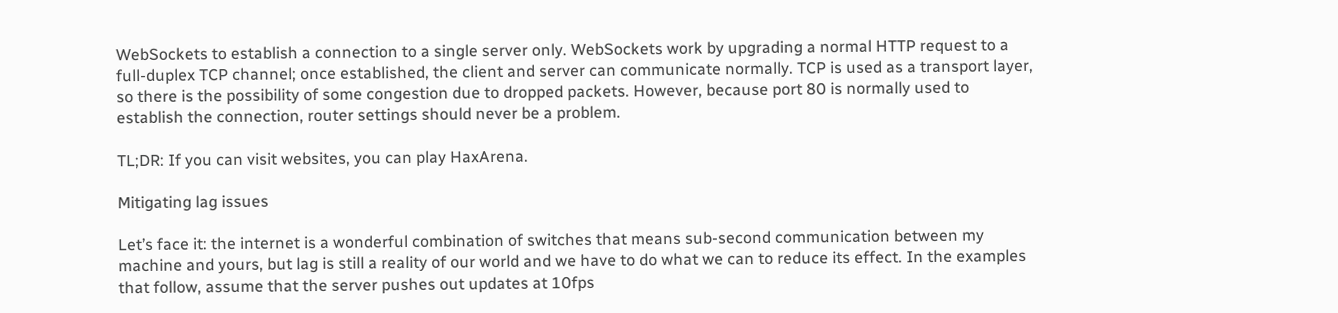WebSockets to establish a connection to a single server only. WebSockets work by upgrading a normal HTTP request to a full-duplex TCP channel; once established, the client and server can communicate normally. TCP is used as a transport layer, so there is the possibility of some congestion due to dropped packets. However, because port 80 is normally used to establish the connection, router settings should never be a problem.

TL;DR: If you can visit websites, you can play HaxArena.

Mitigating lag issues

Let’s face it: the internet is a wonderful combination of switches that means sub-second communication between my machine and yours, but lag is still a reality of our world and we have to do what we can to reduce its effect. In the examples that follow, assume that the server pushes out updates at 10fps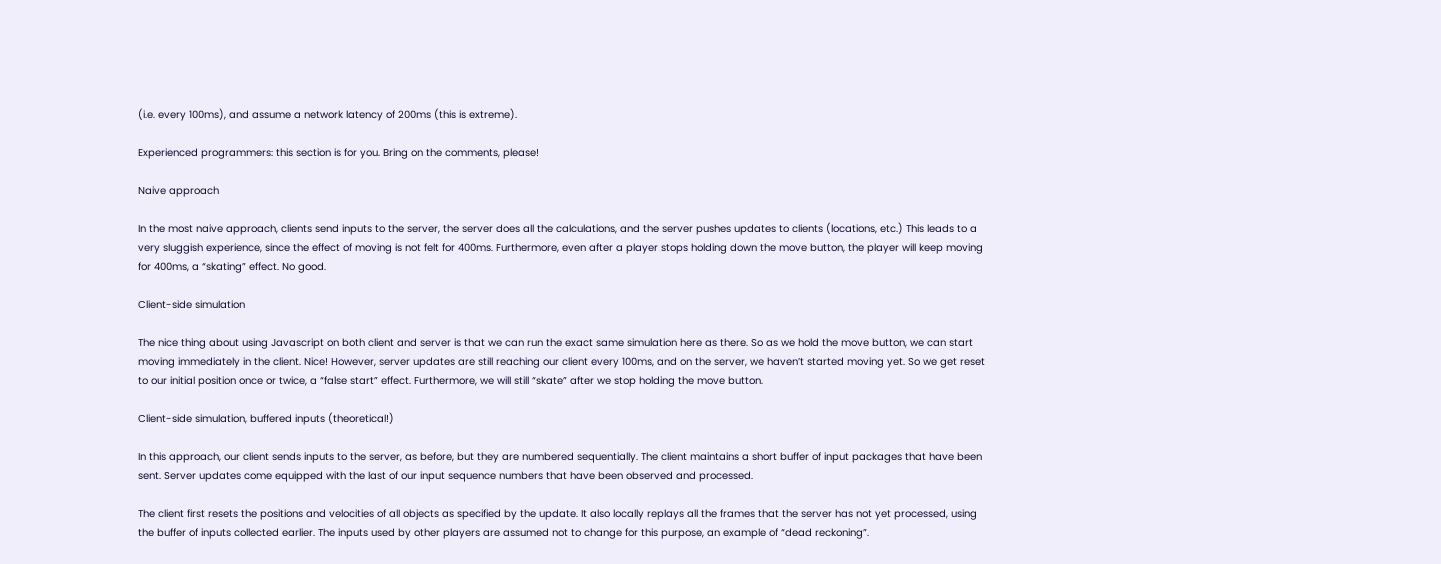(i.e. every 100ms), and assume a network latency of 200ms (this is extreme).

Experienced programmers: this section is for you. Bring on the comments, please!

Naive approach

In the most naive approach, clients send inputs to the server, the server does all the calculations, and the server pushes updates to clients (locations, etc.) This leads to a very sluggish experience, since the effect of moving is not felt for 400ms. Furthermore, even after a player stops holding down the move button, the player will keep moving for 400ms, a “skating” effect. No good.

Client-side simulation

The nice thing about using Javascript on both client and server is that we can run the exact same simulation here as there. So as we hold the move button, we can start moving immediately in the client. Nice! However, server updates are still reaching our client every 100ms, and on the server, we haven’t started moving yet. So we get reset to our initial position once or twice, a “false start” effect. Furthermore, we will still “skate” after we stop holding the move button.

Client-side simulation, buffered inputs (theoretical!)

In this approach, our client sends inputs to the server, as before, but they are numbered sequentially. The client maintains a short buffer of input packages that have been sent. Server updates come equipped with the last of our input sequence numbers that have been observed and processed.

The client first resets the positions and velocities of all objects as specified by the update. It also locally replays all the frames that the server has not yet processed, using the buffer of inputs collected earlier. The inputs used by other players are assumed not to change for this purpose, an example of “dead reckoning”.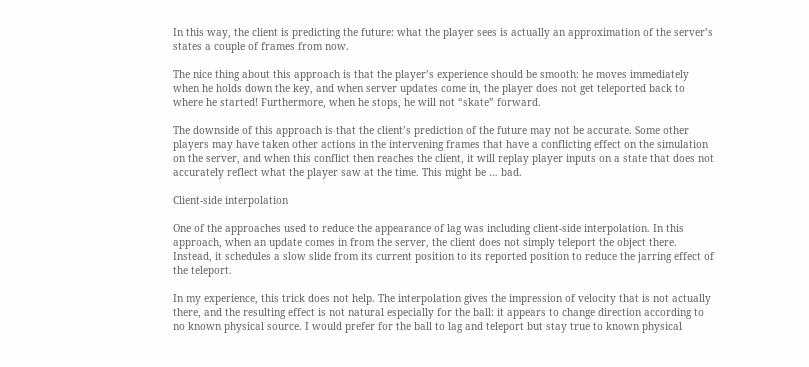In this way, the client is predicting the future: what the player sees is actually an approximation of the server’s states a couple of frames from now.

The nice thing about this approach is that the player’s experience should be smooth: he moves immediately when he holds down the key, and when server updates come in, the player does not get teleported back to where he started! Furthermore, when he stops, he will not “skate” forward.

The downside of this approach is that the client’s prediction of the future may not be accurate. Some other players may have taken other actions in the intervening frames that have a conflicting effect on the simulation on the server, and when this conflict then reaches the client, it will replay player inputs on a state that does not accurately reflect what the player saw at the time. This might be … bad.

Client-side interpolation

One of the approaches used to reduce the appearance of lag was including client-side interpolation. In this approach, when an update comes in from the server, the client does not simply teleport the object there. Instead, it schedules a slow slide from its current position to its reported position to reduce the jarring effect of the teleport.

In my experience, this trick does not help. The interpolation gives the impression of velocity that is not actually there, and the resulting effect is not natural especially for the ball: it appears to change direction according to no known physical source. I would prefer for the ball to lag and teleport but stay true to known physical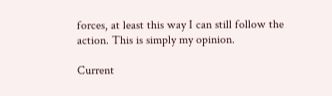forces, at least this way I can still follow the action. This is simply my opinion.

Current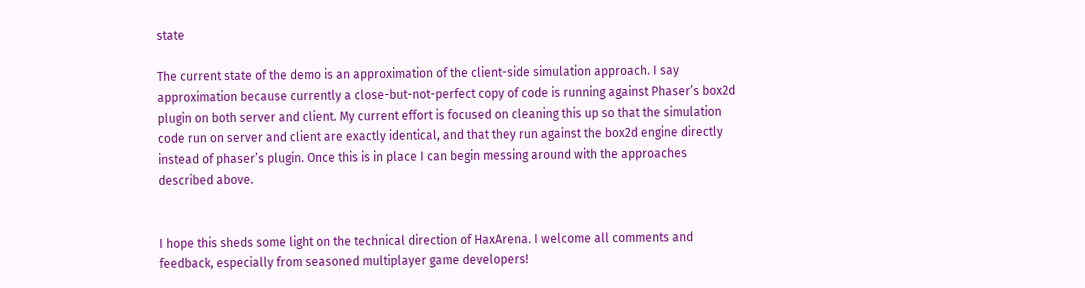state

The current state of the demo is an approximation of the client-side simulation approach. I say approximation because currently a close-but-not-perfect copy of code is running against Phaser’s box2d plugin on both server and client. My current effort is focused on cleaning this up so that the simulation code run on server and client are exactly identical, and that they run against the box2d engine directly instead of phaser’s plugin. Once this is in place I can begin messing around with the approaches described above.


I hope this sheds some light on the technical direction of HaxArena. I welcome all comments and feedback, especially from seasoned multiplayer game developers!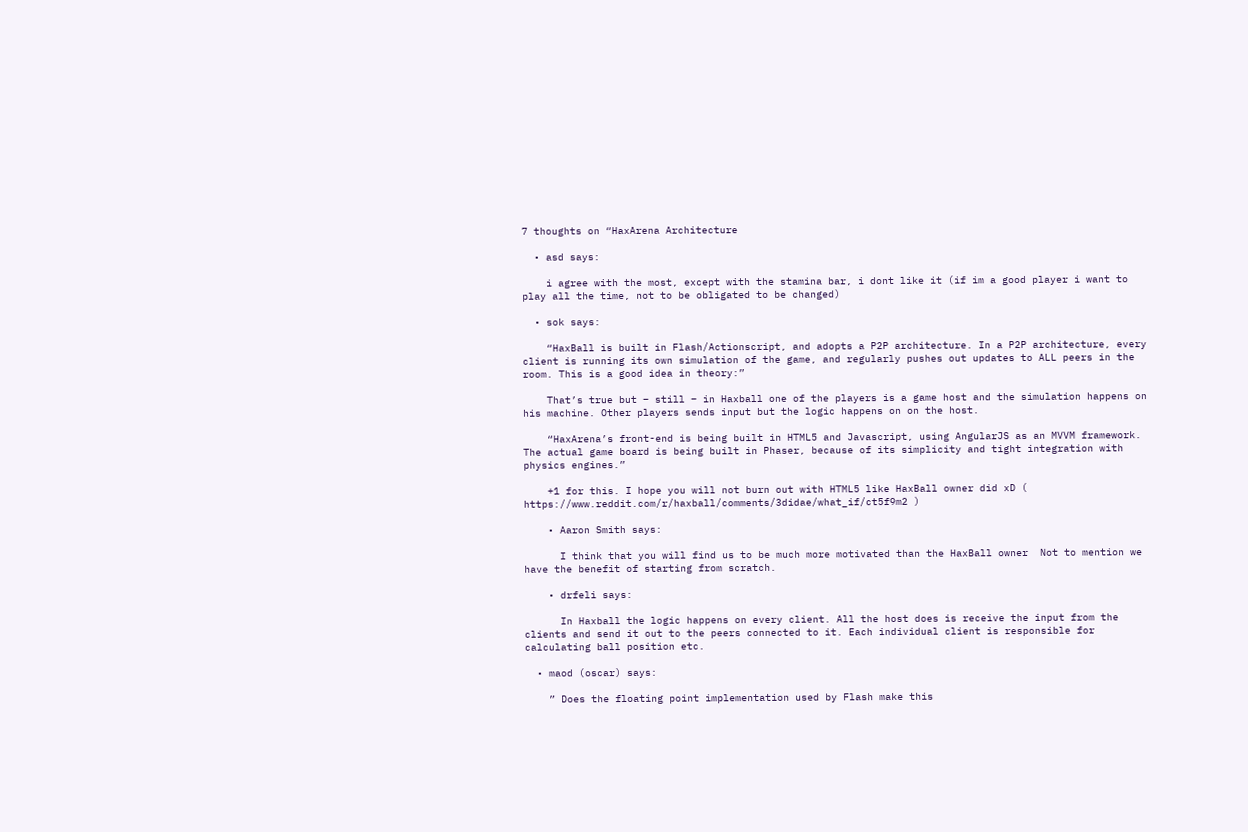7 thoughts on “HaxArena Architecture

  • asd says:

    i agree with the most, except with the stamina bar, i dont like it (if im a good player i want to play all the time, not to be obligated to be changed)

  • sok says:

    “HaxBall is built in Flash/Actionscript, and adopts a P2P architecture. In a P2P architecture, every client is running its own simulation of the game, and regularly pushes out updates to ALL peers in the room. This is a good idea in theory:”

    That’s true but – still – in Haxball one of the players is a game host and the simulation happens on his machine. Other players sends input but the logic happens on on the host.

    “HaxArena’s front-end is being built in HTML5 and Javascript, using AngularJS as an MVVM framework. The actual game board is being built in Phaser, because of its simplicity and tight integration with physics engines.”

    +1 for this. I hope you will not burn out with HTML5 like HaxBall owner did xD ( https://www.reddit.com/r/haxball/comments/3didae/what_if/ct5f9m2 )

    • Aaron Smith says:

      I think that you will find us to be much more motivated than the HaxBall owner  Not to mention we have the benefit of starting from scratch.

    • drfeli says:

      In Haxball the logic happens on every client. All the host does is receive the input from the clients and send it out to the peers connected to it. Each individual client is responsible for calculating ball position etc.

  • maod (oscar) says:

    ” Does the floating point implementation used by Flash make this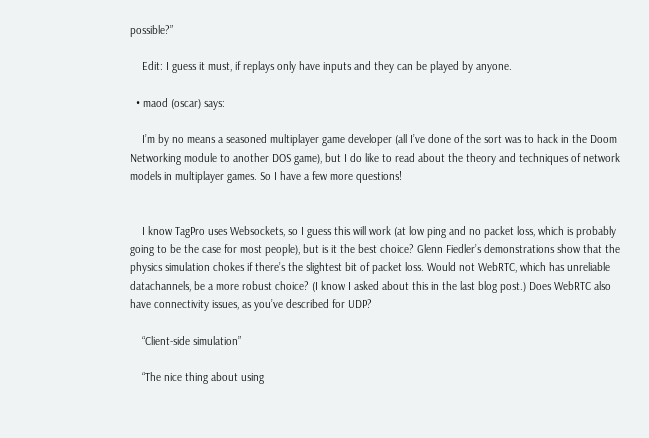possible?”

    Edit: I guess it must, if replays only have inputs and they can be played by anyone.

  • maod (oscar) says:

    I’m by no means a seasoned multiplayer game developer (all I’ve done of the sort was to hack in the Doom Networking module to another DOS game), but I do like to read about the theory and techniques of network models in multiplayer games. So I have a few more questions!


    I know TagPro uses Websockets, so I guess this will work (at low ping and no packet loss, which is probably going to be the case for most people), but is it the best choice? Glenn Fiedler’s demonstrations show that the physics simulation chokes if there’s the slightest bit of packet loss. Would not WebRTC, which has unreliable datachannels, be a more robust choice? (I know I asked about this in the last blog post.) Does WebRTC also have connectivity issues, as you’ve described for UDP?

    “Client-side simulation”

    “The nice thing about using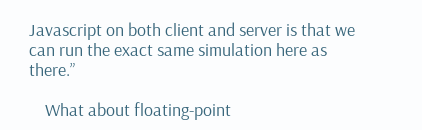Javascript on both client and server is that we can run the exact same simulation here as there.”

    What about floating-point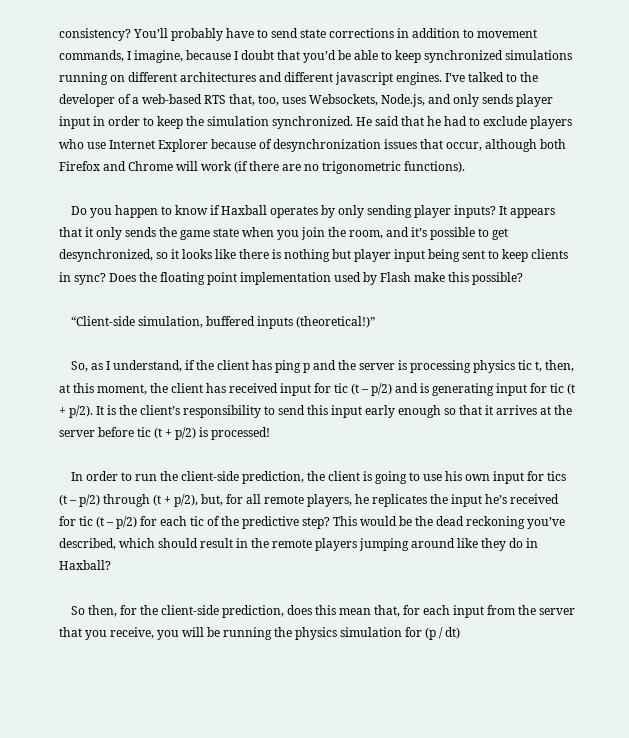consistency? You’ll probably have to send state corrections in addition to movement commands, I imagine, because I doubt that you’d be able to keep synchronized simulations running on different architectures and different javascript engines. I’ve talked to the developer of a web-based RTS that, too, uses Websockets, Node.js, and only sends player input in order to keep the simulation synchronized. He said that he had to exclude players who use Internet Explorer because of desynchronization issues that occur, although both Firefox and Chrome will work (if there are no trigonometric functions).

    Do you happen to know if Haxball operates by only sending player inputs? It appears that it only sends the game state when you join the room, and it’s possible to get desynchronized, so it looks like there is nothing but player input being sent to keep clients in sync? Does the floating point implementation used by Flash make this possible?

    “Client-side simulation, buffered inputs (theoretical!)”

    So, as I understand, if the client has ping p and the server is processing physics tic t, then, at this moment, the client has received input for tic (t – p/2) and is generating input for tic (t + p/2). It is the client’s responsibility to send this input early enough so that it arrives at the server before tic (t + p/2) is processed!

    In order to run the client-side prediction, the client is going to use his own input for tics (t – p/2) through (t + p/2), but, for all remote players, he replicates the input he’s received for tic (t – p/2) for each tic of the predictive step? This would be the dead reckoning you’ve described, which should result in the remote players jumping around like they do in Haxball?

    So then, for the client-side prediction, does this mean that, for each input from the server that you receive, you will be running the physics simulation for (p / dt)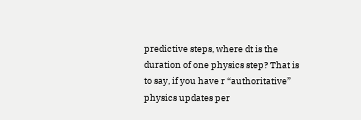predictive steps, where dt is the duration of one physics step? That is to say, if you have r “authoritative” physics updates per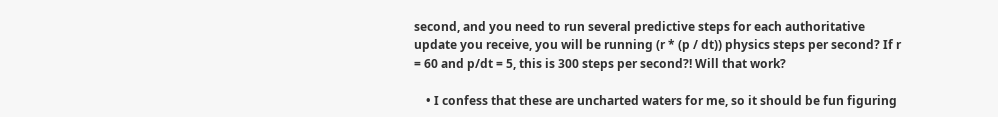second, and you need to run several predictive steps for each authoritative update you receive, you will be running (r * (p / dt)) physics steps per second? If r = 60 and p/dt = 5, this is 300 steps per second?! Will that work?

    • I confess that these are uncharted waters for me, so it should be fun figuring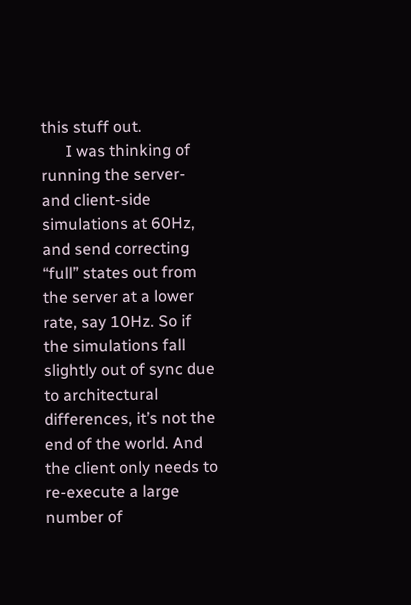this stuff out.
      I was thinking of running the server- and client-side simulations at 60Hz, and send correcting “full” states out from the server at a lower rate, say 10Hz. So if the simulations fall slightly out of sync due to architectural differences, it’s not the end of the world. And the client only needs to re-execute a large number of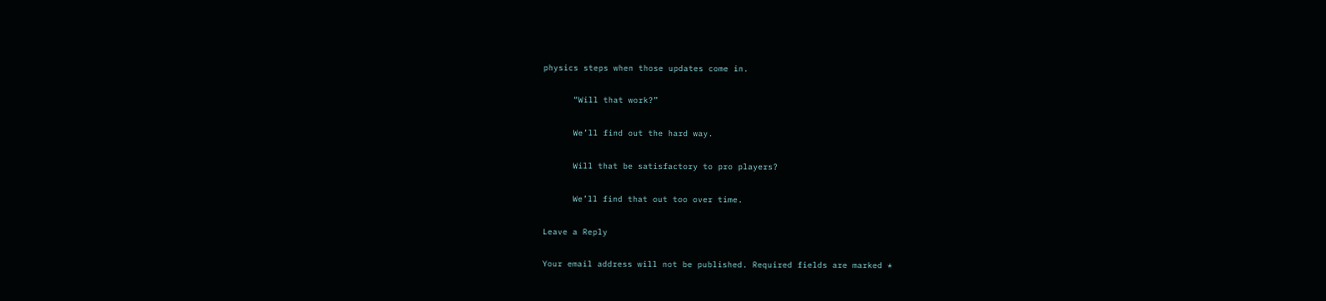physics steps when those updates come in.

      “Will that work?”

      We’ll find out the hard way.

      Will that be satisfactory to pro players?

      We’ll find that out too over time.

Leave a Reply

Your email address will not be published. Required fields are marked *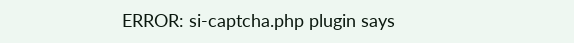ERROR: si-captcha.php plugin says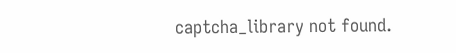captcha_library not found.